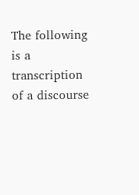The following is a transcription of a discourse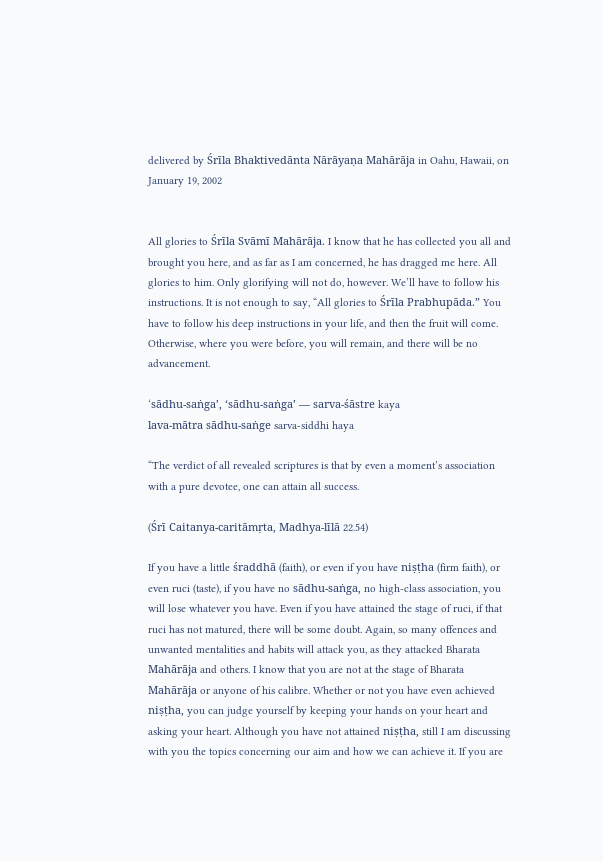delivered by Śrīla Bhaktivedānta Nārāyaṇa Mahārāja in Oahu, Hawaii, on January 19, 2002


All glories to Śrīla Svāmī Mahārāja. I know that he has collected you all and brought you here, and as far as I am concerned, he has dragged me here. All glories to him. Only glorifying will not do, however. We’ll have to follow his instructions. It is not enough to say, “All glories to Śrīla Prabhupāda.” You have to follow his deep instructions in your life, and then the fruit will come. Otherwise, where you were before, you will remain, and there will be no advancement.

‘sādhu-saṅga’, ‘sādhu-saṅga’ — sarva-śāstre kaya
lava-mātra sādhu-saṅge sarva-siddhi haya

“The verdict of all revealed scriptures is that by even a moment’s association with a pure devotee, one can attain all success.

(Śrī Caitanya-caritāmṛta, Madhya-līlā 22.54)

If you have a little śraddhā (faith), or even if you have niṣṭha (firm faith), or even ruci (taste), if you have no sādhu-saṅga, no high-class association, you will lose whatever you have. Even if you have attained the stage of ruci, if that ruci has not matured, there will be some doubt. Again, so many offences and unwanted mentalities and habits will attack you, as they attacked Bharata Mahārāja and others. I know that you are not at the stage of Bharata Mahārāja or anyone of his calibre. Whether or not you have even achieved niṣṭha, you can judge yourself by keeping your hands on your heart and asking your heart. Although you have not attained niṣṭha, still I am discussing with you the topics concerning our aim and how we can achieve it. If you are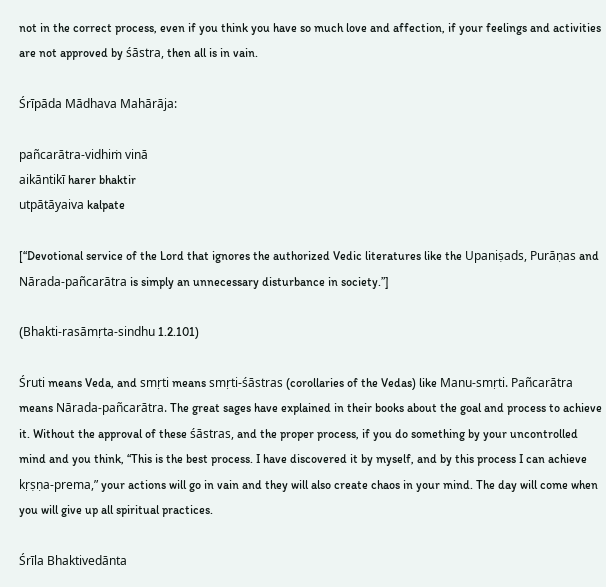not in the correct process, even if you think you have so much love and affection, if your feelings and activities are not approved by śāstra, then all is in vain.

Śrīpāda Mādhava Mahārāja:

pañcarātra-vidhiṁ vinā
aikāntikī harer bhaktir
utpātāyaiva kalpate

[“Devotional service of the Lord that ignores the authorized Vedic literatures like the Upaniṣads, Purāṇas and Nārada-pañcarātra is simply an unnecessary disturbance in society.”]

(Bhakti-rasāmṛta-sindhu 1.2.101)

Śruti means Veda, and smṛti means smṛti-śāstras (corollaries of the Vedas) like Manu-smṛti. Pañcarātra means Nārada-pañcarātra. The great sages have explained in their books about the goal and process to achieve it. Without the approval of these śāstras, and the proper process, if you do something by your uncontrolled mind and you think, “This is the best process. I have discovered it by myself, and by this process I can achieve kṛṣṇa-prema,” your actions will go in vain and they will also create chaos in your mind. The day will come when you will give up all spiritual practices.

Śrīla Bhaktivedānta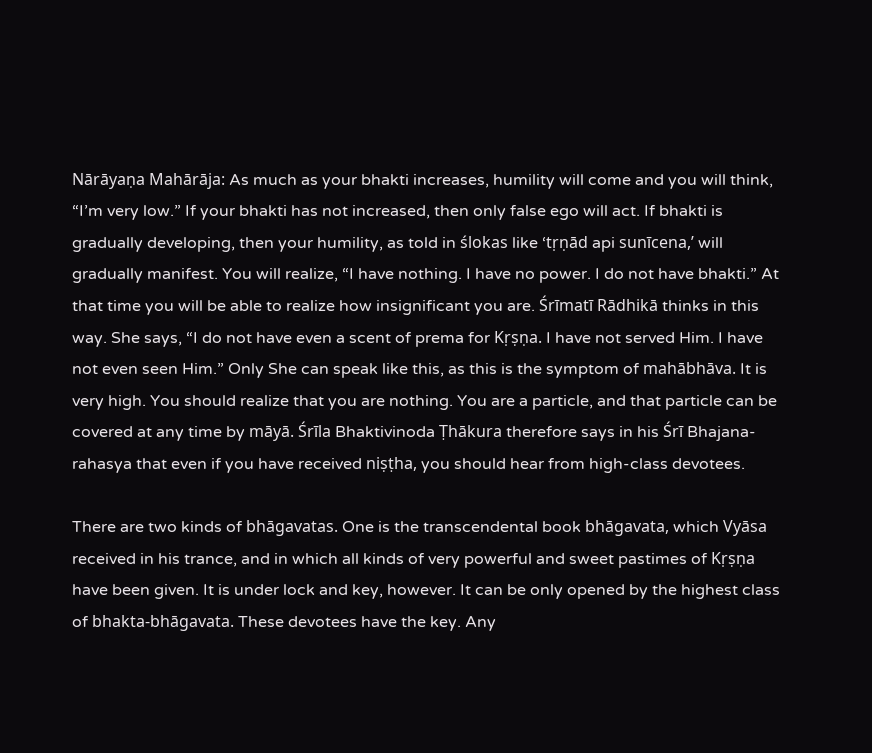Nārāyaṇa Mahārāja: As much as your bhakti increases, humility will come and you will think, “I’m very low.” If your bhakti has not increased, then only false ego will act. If bhakti is gradually developing, then your humility, as told in ślokas like ‘tṛṇād api sunīcena,’ will gradually manifest. You will realize, “I have nothing. I have no power. I do not have bhakti.” At that time you will be able to realize how insignificant you are. Śrīmatī Rādhikā thinks in this way. She says, “I do not have even a scent of prema for Kṛṣṇa. I have not served Him. I have not even seen Him.” Only She can speak like this, as this is the symptom of mahābhāva. It is very high. You should realize that you are nothing. You are a particle, and that particle can be covered at any time by māyā. Śrīla Bhaktivinoda Ṭhākura therefore says in his Śrī Bhajana-rahasya that even if you have received niṣṭha, you should hear from high-class devotees.

There are two kinds of bhāgavatas. One is the transcendental book bhāgavata, which Vyāsa received in his trance, and in which all kinds of very powerful and sweet pastimes of Kṛṣṇa have been given. It is under lock and key, however. It can be only opened by the highest class of bhakta-bhāgavata. These devotees have the key. Any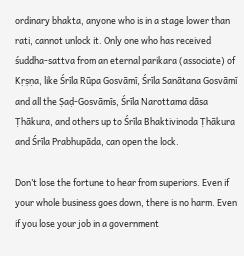ordinary bhakta, anyone who is in a stage lower than rati, cannot unlock it. Only one who has received śuddha-sattva from an eternal parikara (associate) of Kṛṣṇa, like Śrīla Rūpa Gosvāmī, Śrīla Sanātana Gosvāmī and all the Ṣaḍ-Gosvāmīs, Śrīla Narottama dāsa Ṭhākura, and others up to Śrīla Bhaktivinoda Ṭhākura and Śrīla Prabhupāda, can open the lock.

Don’t lose the fortune to hear from superiors. Even if your whole business goes down, there is no harm. Even if you lose your job in a government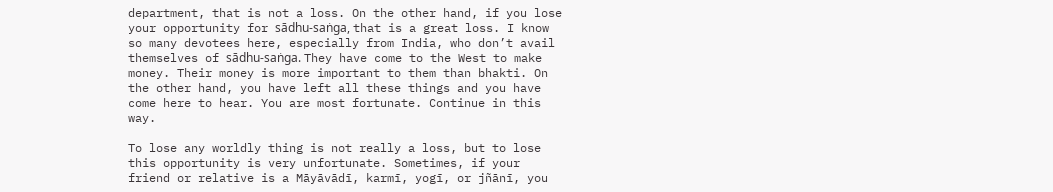department, that is not a loss. On the other hand, if you lose your opportunity for sādhu-saṅga, that is a great loss. I know so many devotees here, especially from India, who don’t avail themselves of sādhu-saṅga. They have come to the West to make money. Their money is more important to them than bhakti. On the other hand, you have left all these things and you have come here to hear. You are most fortunate. Continue in this way.

To lose any worldly thing is not really a loss, but to lose this opportunity is very unfortunate. Sometimes, if your friend or relative is a Māyāvādī, karmī, yogī, or jñānī, you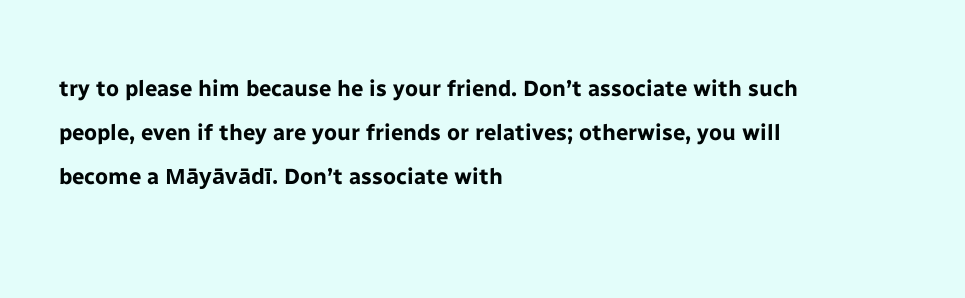try to please him because he is your friend. Don’t associate with such people, even if they are your friends or relatives; otherwise, you will become a Māyāvādī. Don’t associate with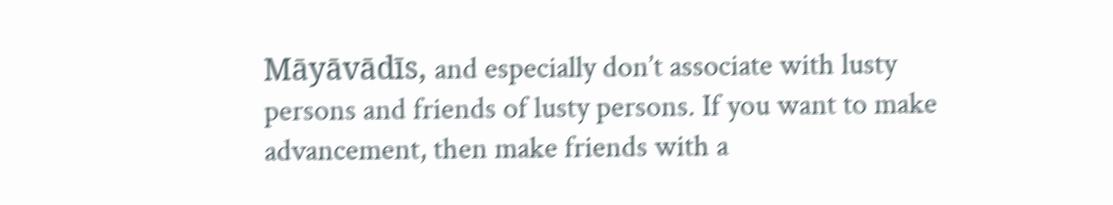Māyāvādīs, and especially don’t associate with lusty persons and friends of lusty persons. If you want to make advancement, then make friends with a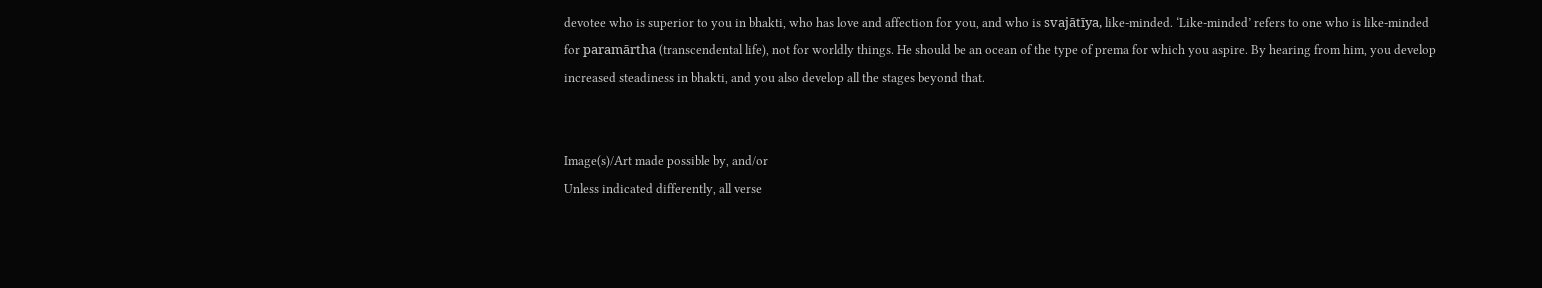devotee who is superior to you in bhakti, who has love and affection for you, and who is svajātīya, like-minded. ‘Like-minded’ refers to one who is like-minded for paramārtha (transcendental life), not for worldly things. He should be an ocean of the type of prema for which you aspire. By hearing from him, you develop increased steadiness in bhakti, and you also develop all the stages beyond that.


Image(s)/Art made possible by, and/or
Unless indicated differently, all verse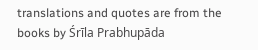translations and quotes are from the books by Śrīla Prabhupāda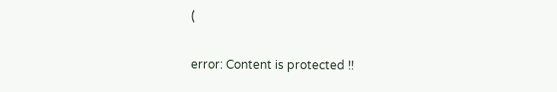(

error: Content is protected !!